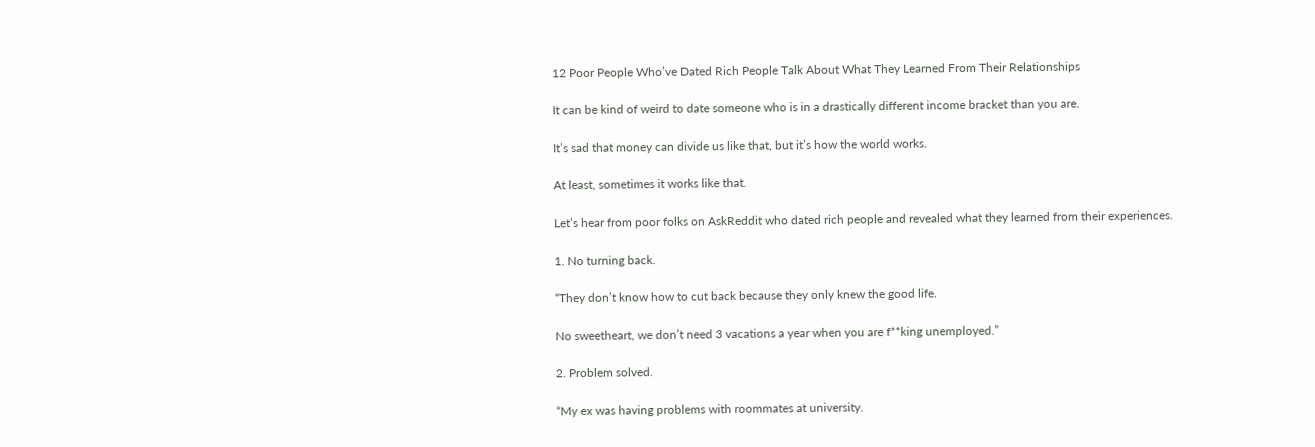12 Poor People Who’ve Dated Rich People Talk About What They Learned From Their Relationships

It can be kind of weird to date someone who is in a drastically different income bracket than you are.

It’s sad that money can divide us like that, but it’s how the world works.

At least, sometimes it works like that.

Let’s hear from poor folks on AskReddit who dated rich people and revealed what they learned from their experiences.

1. No turning back.

“They don’t know how to cut back because they only knew the good life.

No sweetheart, we don’t need 3 vacations a year when you are f**king unemployed.”

2. Problem solved.

“My ex was having problems with roommates at university.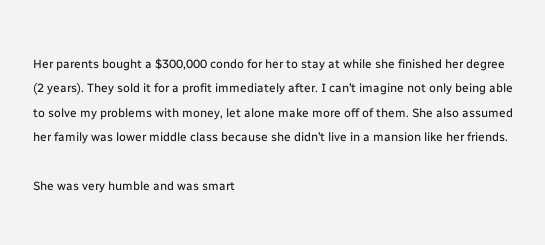Her parents bought a $300,000 condo for her to stay at while she finished her degree (2 years). They sold it for a profit immediately after. I can’t imagine not only being able to solve my problems with money, let alone make more off of them. She also assumed her family was lower middle class because she didn’t live in a mansion like her friends.

She was very humble and was smart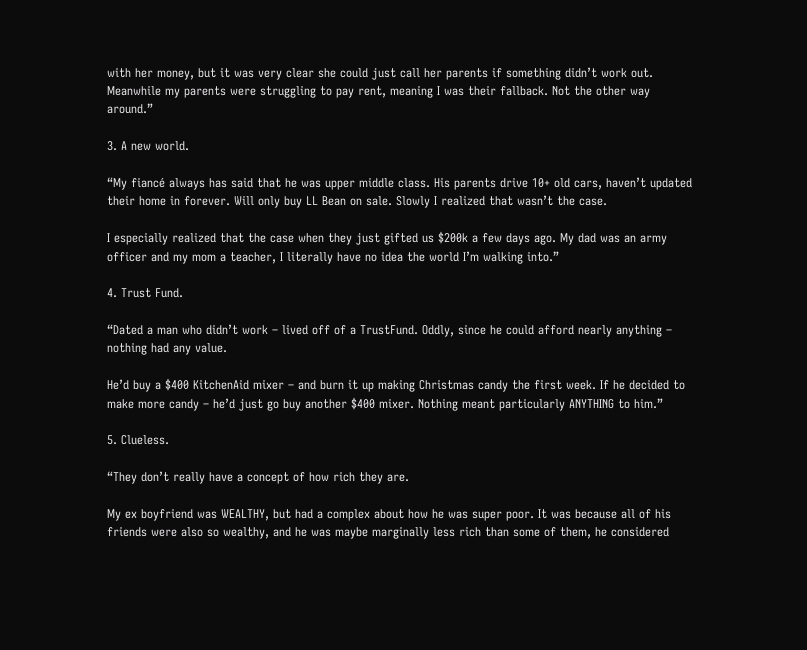with her money, but it was very clear she could just call her parents if something didn’t work out. Meanwhile my parents were struggling to pay rent, meaning I was their fallback. Not the other way around.”

3. A new world.

“My fiancé always has said that he was upper middle class. His parents drive 10+ old cars, haven’t updated their home in forever. Will only buy LL Bean on sale. Slowly I realized that wasn’t the case.

I especially realized that the case when they just gifted us $200k a few days ago. My dad was an army officer and my mom a teacher, I literally have no idea the world I’m walking into.”

4. Trust Fund.

“Dated a man who didn’t work – lived off of a TrustFund. Oddly, since he could afford nearly anything – nothing had any value.

He’d buy a $400 KitchenAid mixer – and burn it up making Christmas candy the first week. If he decided to make more candy – he’d just go buy another $400 mixer. Nothing meant particularly ANYTHING to him.”

5. Clueless.

“They don’t really have a concept of how rich they are.

My ex boyfriend was WEALTHY, but had a complex about how he was super poor. It was because all of his friends were also so wealthy, and he was maybe marginally less rich than some of them, he considered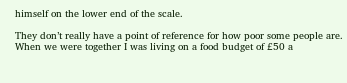himself on the lower end of the scale.

They don’t really have a point of reference for how poor some people are. When we were together I was living on a food budget of £50 a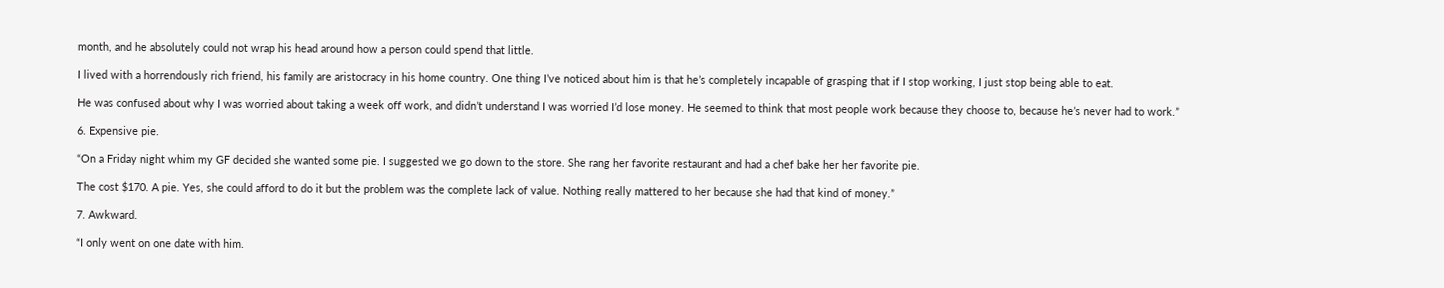month, and he absolutely could not wrap his head around how a person could spend that little.

I lived with a horrendously rich friend, his family are aristocracy in his home country. One thing I’ve noticed about him is that he’s completely incapable of grasping that if I stop working, I just stop being able to eat.

He was confused about why I was worried about taking a week off work, and didn’t understand I was worried I’d lose money. He seemed to think that most people work because they choose to, because he’s never had to work.”

6. Expensive pie.

“On a Friday night whim my GF decided she wanted some pie. I suggested we go down to the store. She rang her favorite restaurant and had a chef bake her her favorite pie.

The cost $170. A pie. Yes, she could afford to do it but the problem was the complete lack of value. Nothing really mattered to her because she had that kind of money.”

7. Awkward.

“I only went on one date with him.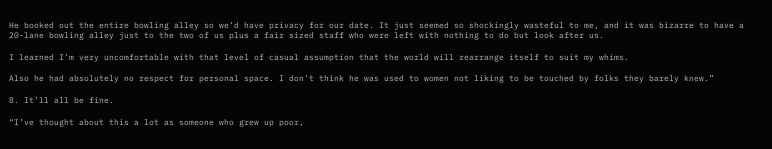He booked out the entire bowling alley so we’d have privacy for our date. It just seemed so shockingly wasteful to me, and it was bizarre to have a 20-lane bowling alley just to the two of us plus a fair sized staff who were left with nothing to do but look after us.

I learned I’m very uncomfortable with that level of casual assumption that the world will rearrange itself to suit my whims.

Also he had absolutely no respect for personal space. I don’t think he was used to women not liking to be touched by folks they barely knew.”

8. It’ll all be fine.

“I’ve thought about this a lot as someone who grew up poor,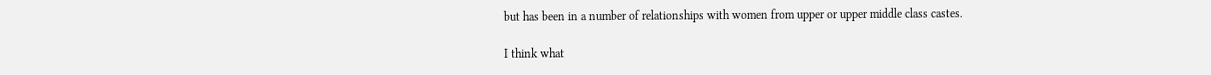but has been in a number of relationships with women from upper or upper middle class castes.

I think what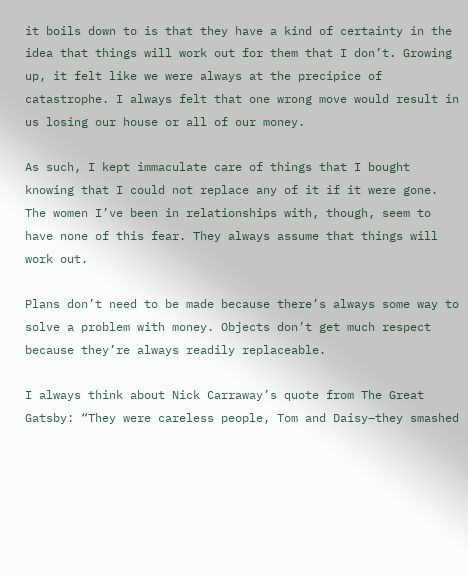it boils down to is that they have a kind of certainty in the idea that things will work out for them that I don’t. Growing up, it felt like we were always at the precipice of catastrophe. I always felt that one wrong move would result in us losing our house or all of our money.

As such, I kept immaculate care of things that I bought knowing that I could not replace any of it if it were gone. The women I’ve been in relationships with, though, seem to have none of this fear. They always assume that things will work out.

Plans don’t need to be made because there’s always some way to solve a problem with money. Objects don’t get much respect because they’re always readily replaceable.

I always think about Nick Carraway’s quote from The Great Gatsby: “They were careless people, Tom and Daisy–they smashed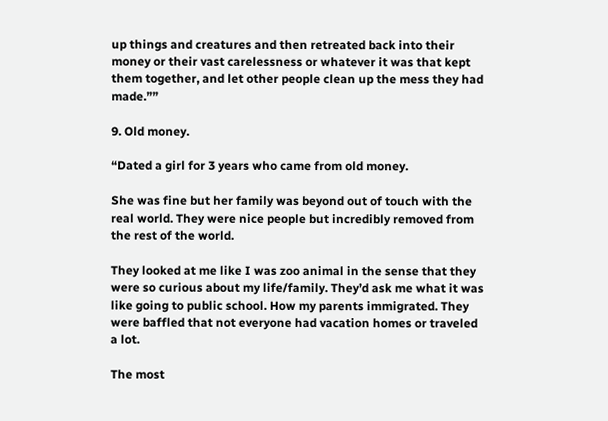up things and creatures and then retreated back into their money or their vast carelessness or whatever it was that kept them together, and let other people clean up the mess they had made.””

9. Old money.

“Dated a girl for 3 years who came from old money.

She was fine but her family was beyond out of touch with the real world. They were nice people but incredibly removed from the rest of the world.

They looked at me like I was zoo animal in the sense that they were so curious about my life/family. They’d ask me what it was like going to public school. How my parents immigrated. They were baffled that not everyone had vacation homes or traveled a lot.

The most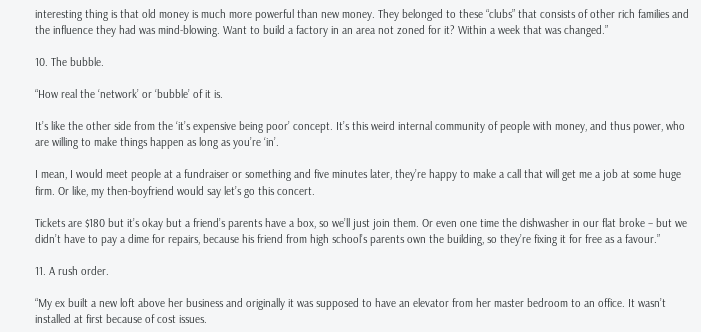interesting thing is that old money is much more powerful than new money. They belonged to these “clubs” that consists of other rich families and the influence they had was mind-blowing. Want to build a factory in an area not zoned for it? Within a week that was changed.”

10. The bubble.

“How real the ‘network’ or ‘bubble’ of it is.

It’s like the other side from the ‘it’s expensive being poor’ concept. It’s this weird internal community of people with money, and thus power, who are willing to make things happen as long as you’re ‘in’.

I mean, I would meet people at a fundraiser or something and five minutes later, they’re happy to make a call that will get me a job at some huge firm. Or like, my then-boyfriend would say let’s go this concert.

Tickets are $180 but it’s okay but a friend’s parents have a box, so we’ll just join them. Or even one time the dishwasher in our flat broke – but we didn’t have to pay a dime for repairs, because his friend from high school’s parents own the building, so they’re fixing it for free as a favour.”

11. A rush order.

“My ex built a new loft above her business and originally it was supposed to have an elevator from her master bedroom to an office. It wasn’t installed at first because of cost issues.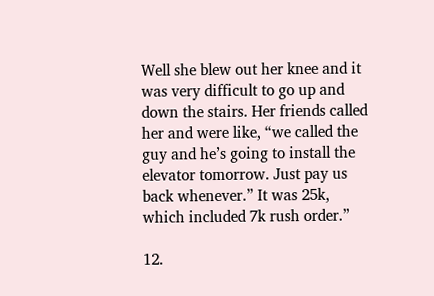Well she blew out her knee and it was very difficult to go up and down the stairs. Her friends called her and were like, “we called the guy and he’s going to install the elevator tomorrow. Just pay us back whenever.” It was 25k, which included 7k rush order.”

12.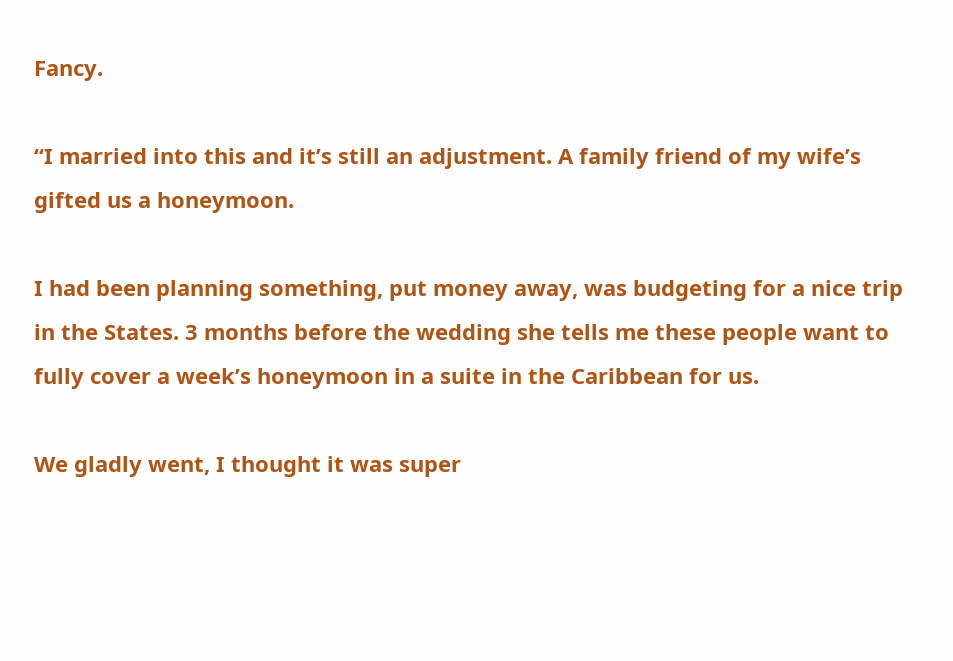Fancy.

“I married into this and it’s still an adjustment. A family friend of my wife’s gifted us a honeymoon.

I had been planning something, put money away, was budgeting for a nice trip in the States. 3 months before the wedding she tells me these people want to fully cover a week’s honeymoon in a suite in the Caribbean for us.

We gladly went, I thought it was super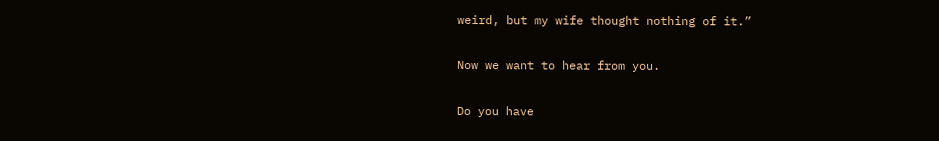weird, but my wife thought nothing of it.”

Now we want to hear from you.

Do you have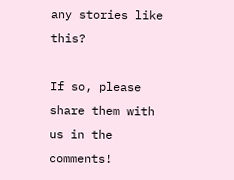any stories like this?

If so, please share them with us in the comments!